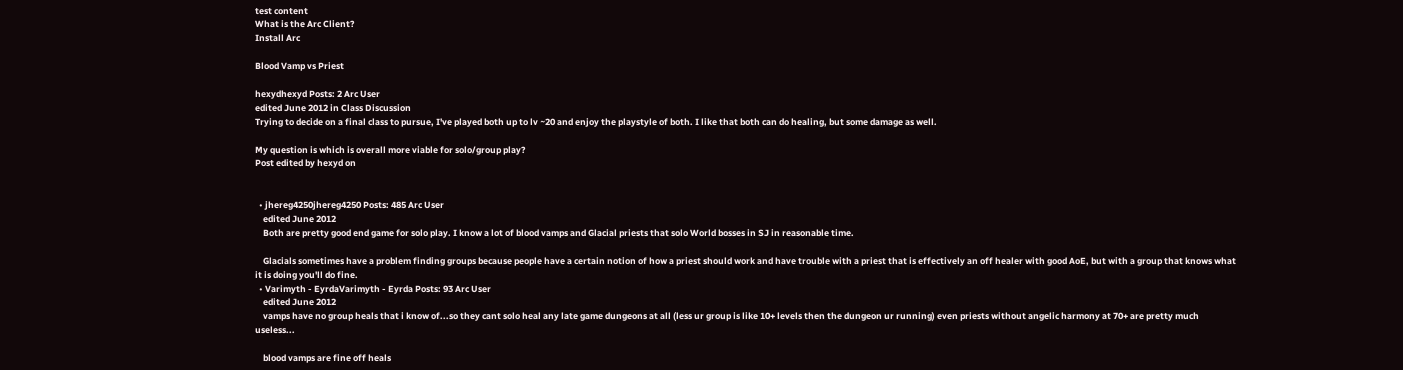test content
What is the Arc Client?
Install Arc

Blood Vamp vs Priest

hexydhexyd Posts: 2 Arc User
edited June 2012 in Class Discussion
Trying to decide on a final class to pursue, I've played both up to lv ~20 and enjoy the playstyle of both. I like that both can do healing, but some damage as well.

My question is which is overall more viable for solo/group play?
Post edited by hexyd on


  • jhereg4250jhereg4250 Posts: 485 Arc User
    edited June 2012
    Both are pretty good end game for solo play. I know a lot of blood vamps and Glacial priests that solo World bosses in SJ in reasonable time.

    Glacials sometimes have a problem finding groups because people have a certain notion of how a priest should work and have trouble with a priest that is effectively an off healer with good AoE, but with a group that knows what it is doing you'll do fine.
  • Varimyth - EyrdaVarimyth - Eyrda Posts: 93 Arc User
    edited June 2012
    vamps have no group heals that i know of...so they cant solo heal any late game dungeons at all (less ur group is like 10+ levels then the dungeon ur running) even priests without angelic harmony at 70+ are pretty much useless...

    blood vamps are fine off heals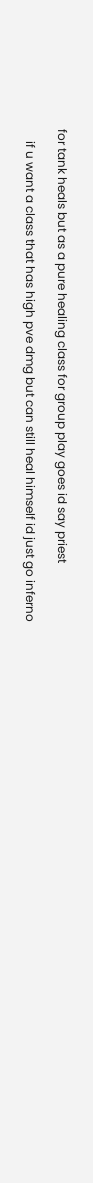for tank heals but as a pure healing class for group play goes id say priest

    if u want a class that has high pve dmg but can still heal himself id just go inferno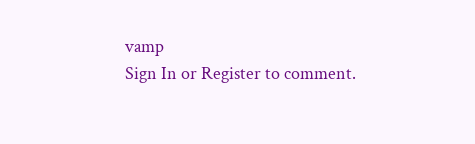vamp
Sign In or Register to comment.